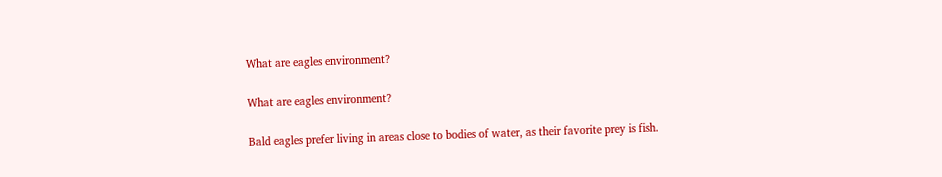What are eagles environment?

What are eagles environment?

Bald eagles prefer living in areas close to bodies of water, as their favorite prey is fish.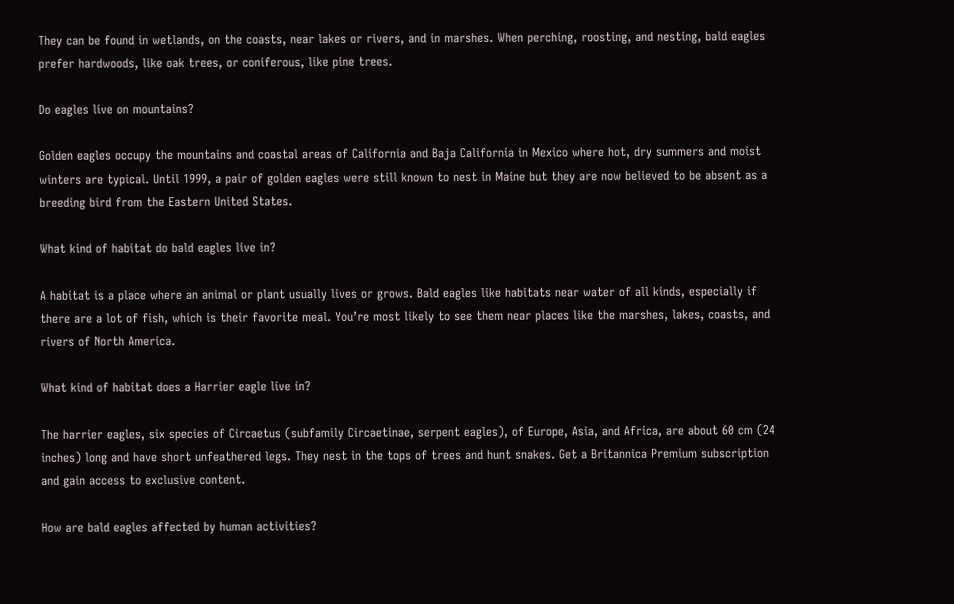They can be found in wetlands, on the coasts, near lakes or rivers, and in marshes. When perching, roosting, and nesting, bald eagles prefer hardwoods, like oak trees, or coniferous, like pine trees.

Do eagles live on mountains?

Golden eagles occupy the mountains and coastal areas of California and Baja California in Mexico where hot, dry summers and moist winters are typical. Until 1999, a pair of golden eagles were still known to nest in Maine but they are now believed to be absent as a breeding bird from the Eastern United States.

What kind of habitat do bald eagles live in?

A habitat is a place where an animal or plant usually lives or grows. Bald eagles like habitats near water of all kinds, especially if there are a lot of fish, which is their favorite meal. You’re most likely to see them near places like the marshes, lakes, coasts, and rivers of North America.

What kind of habitat does a Harrier eagle live in?

The harrier eagles, six species of Circaetus (subfamily Circaetinae, serpent eagles), of Europe, Asia, and Africa, are about 60 cm (24 inches) long and have short unfeathered legs. They nest in the tops of trees and hunt snakes. Get a Britannica Premium subscription and gain access to exclusive content.

How are bald eagles affected by human activities?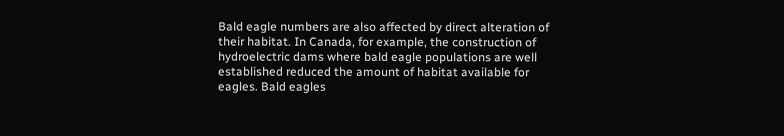Bald eagle numbers are also affected by direct alteration of their habitat. In Canada, for example, the construction of hydroelectric dams where bald eagle populations are well established reduced the amount of habitat available for eagles. Bald eagles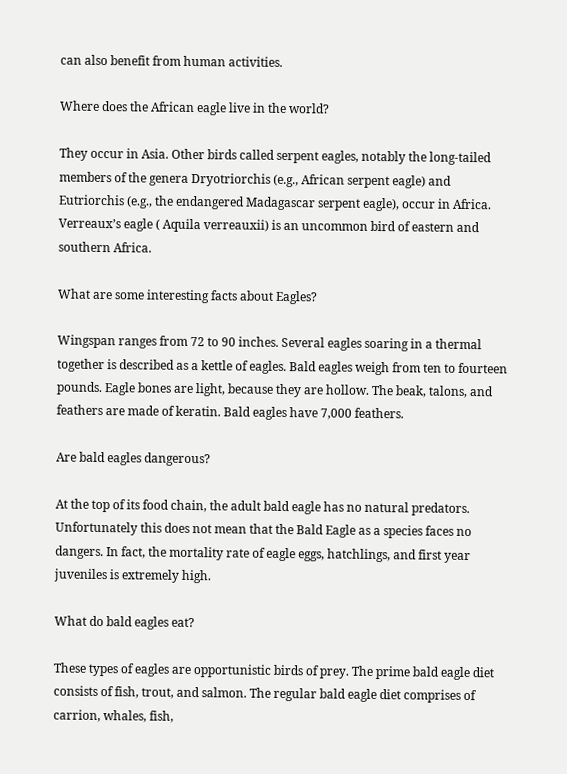can also benefit from human activities.

Where does the African eagle live in the world?

They occur in Asia. Other birds called serpent eagles, notably the long-tailed members of the genera Dryotriorchis (e.g., African serpent eagle) and Eutriorchis (e.g., the endangered Madagascar serpent eagle), occur in Africa. Verreaux’s eagle ( Aquila verreauxii) is an uncommon bird of eastern and southern Africa.

What are some interesting facts about Eagles?

Wingspan ranges from 72 to 90 inches. Several eagles soaring in a thermal together is described as a kettle of eagles. Bald eagles weigh from ten to fourteen pounds. Eagle bones are light, because they are hollow. The beak, talons, and feathers are made of keratin. Bald eagles have 7,000 feathers.

Are bald eagles dangerous?

At the top of its food chain, the adult bald eagle has no natural predators. Unfortunately this does not mean that the Bald Eagle as a species faces no dangers. In fact, the mortality rate of eagle eggs, hatchlings, and first year juveniles is extremely high.

What do bald eagles eat?

These types of eagles are opportunistic birds of prey. The prime bald eagle diet consists of fish, trout, and salmon. The regular bald eagle diet comprises of carrion, whales, fish,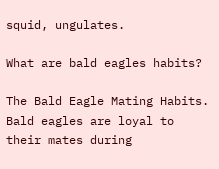squid, ungulates.

What are bald eagles habits?

The Bald Eagle Mating Habits. Bald eagles are loyal to their mates during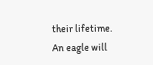their lifetime. An eagle will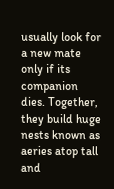usually look for a new mate only if its companion dies. Together, they build huge nests known as aeries atop tall and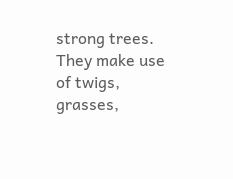strong trees. They make use of twigs, grasses,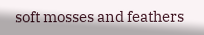soft mosses and feathers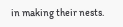in making their nests.